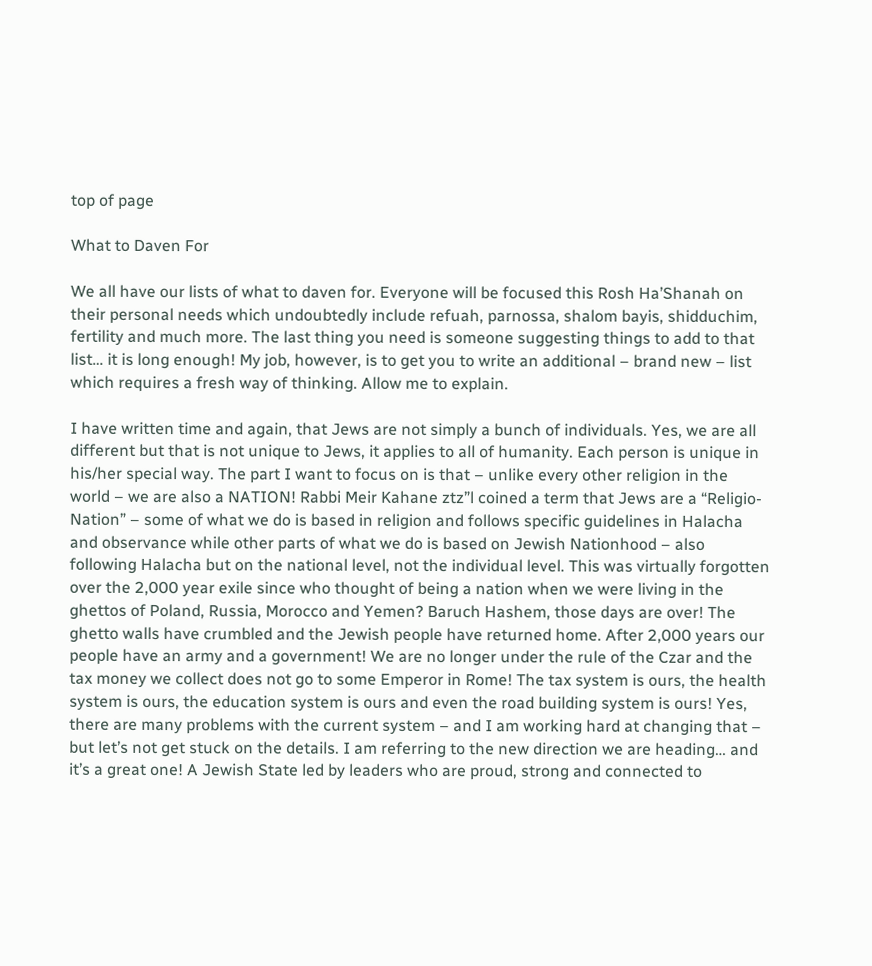top of page

What to Daven For

We all have our lists of what to daven for. Everyone will be focused this Rosh Ha’Shanah on their personal needs which undoubtedly include refuah, parnossa, shalom bayis, shidduchim, fertility and much more. The last thing you need is someone suggesting things to add to that list… it is long enough! My job, however, is to get you to write an additional – brand new – list which requires a fresh way of thinking. Allow me to explain.

I have written time and again, that Jews are not simply a bunch of individuals. Yes, we are all different but that is not unique to Jews, it applies to all of humanity. Each person is unique in his/her special way. The part I want to focus on is that – unlike every other religion in the world – we are also a NATION! Rabbi Meir Kahane ztz”l coined a term that Jews are a “Religio-Nation” – some of what we do is based in religion and follows specific guidelines in Halacha and observance while other parts of what we do is based on Jewish Nationhood – also following Halacha but on the national level, not the individual level. This was virtually forgotten over the 2,000 year exile since who thought of being a nation when we were living in the ghettos of Poland, Russia, Morocco and Yemen? Baruch Hashem, those days are over! The ghetto walls have crumbled and the Jewish people have returned home. After 2,000 years our people have an army and a government! We are no longer under the rule of the Czar and the tax money we collect does not go to some Emperor in Rome! The tax system is ours, the health system is ours, the education system is ours and even the road building system is ours! Yes, there are many problems with the current system – and I am working hard at changing that – but let’s not get stuck on the details. I am referring to the new direction we are heading… and it’s a great one! A Jewish State led by leaders who are proud, strong and connected to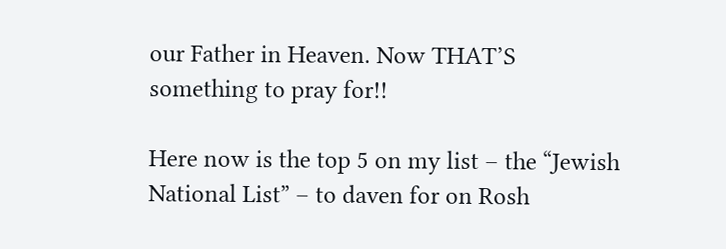our Father in Heaven. Now THAT’S something to pray for!!

Here now is the top 5 on my list – the “Jewish National List” – to daven for on Rosh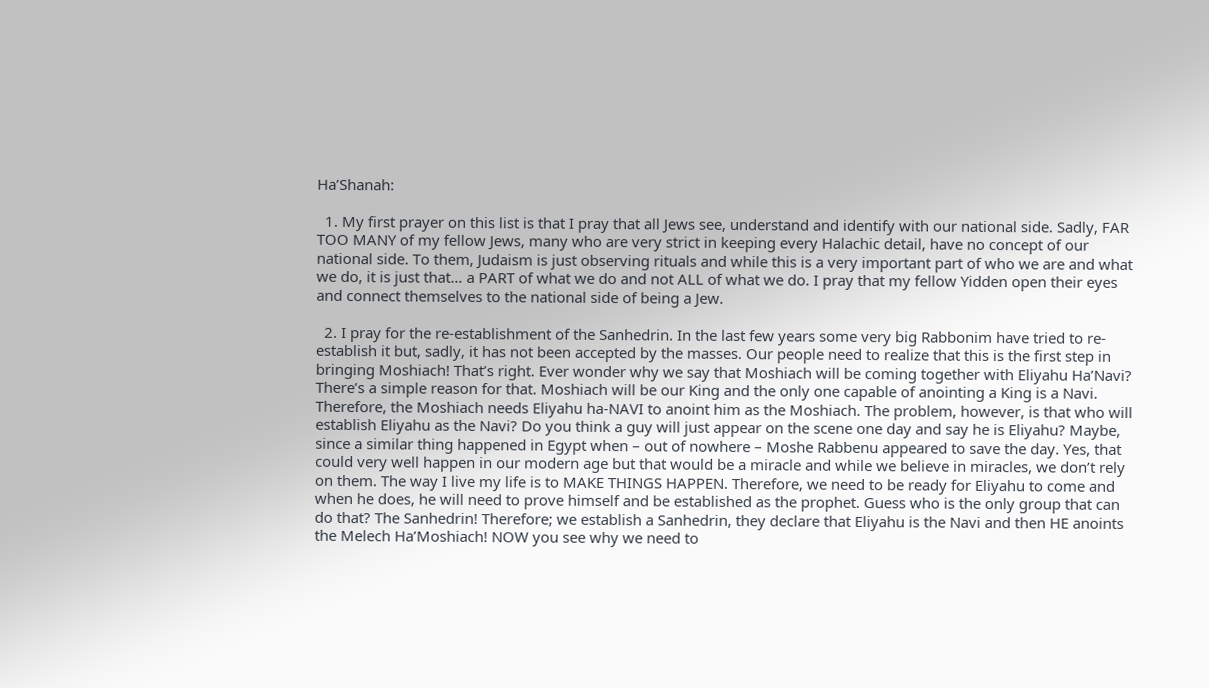Ha’Shanah:

  1. My first prayer on this list is that I pray that all Jews see, understand and identify with our national side. Sadly, FAR TOO MANY of my fellow Jews, many who are very strict in keeping every Halachic detail, have no concept of our national side. To them, Judaism is just observing rituals and while this is a very important part of who we are and what we do, it is just that… a PART of what we do and not ALL of what we do. I pray that my fellow Yidden open their eyes and connect themselves to the national side of being a Jew.

  2. I pray for the re-establishment of the Sanhedrin. In the last few years some very big Rabbonim have tried to re-establish it but, sadly, it has not been accepted by the masses. Our people need to realize that this is the first step in bringing Moshiach! That’s right. Ever wonder why we say that Moshiach will be coming together with Eliyahu Ha’Navi? There’s a simple reason for that. Moshiach will be our King and the only one capable of anointing a King is a Navi. Therefore, the Moshiach needs Eliyahu ha-NAVI to anoint him as the Moshiach. The problem, however, is that who will establish Eliyahu as the Navi? Do you think a guy will just appear on the scene one day and say he is Eliyahu? Maybe, since a similar thing happened in Egypt when – out of nowhere – Moshe Rabbenu appeared to save the day. Yes, that could very well happen in our modern age but that would be a miracle and while we believe in miracles, we don’t rely on them. The way I live my life is to MAKE THINGS HAPPEN. Therefore, we need to be ready for Eliyahu to come and when he does, he will need to prove himself and be established as the prophet. Guess who is the only group that can do that? The Sanhedrin! Therefore; we establish a Sanhedrin, they declare that Eliyahu is the Navi and then HE anoints the Melech Ha’Moshiach! NOW you see why we need to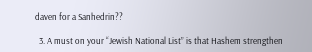daven for a Sanhedrin??

  3. A must on your “Jewish National List” is that Hashem strengthen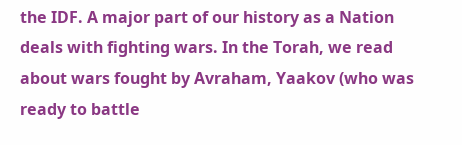the IDF. A major part of our history as a Nation deals with fighting wars. In the Torah, we read about wars fought by Avraham, Yaakov (who was ready to battle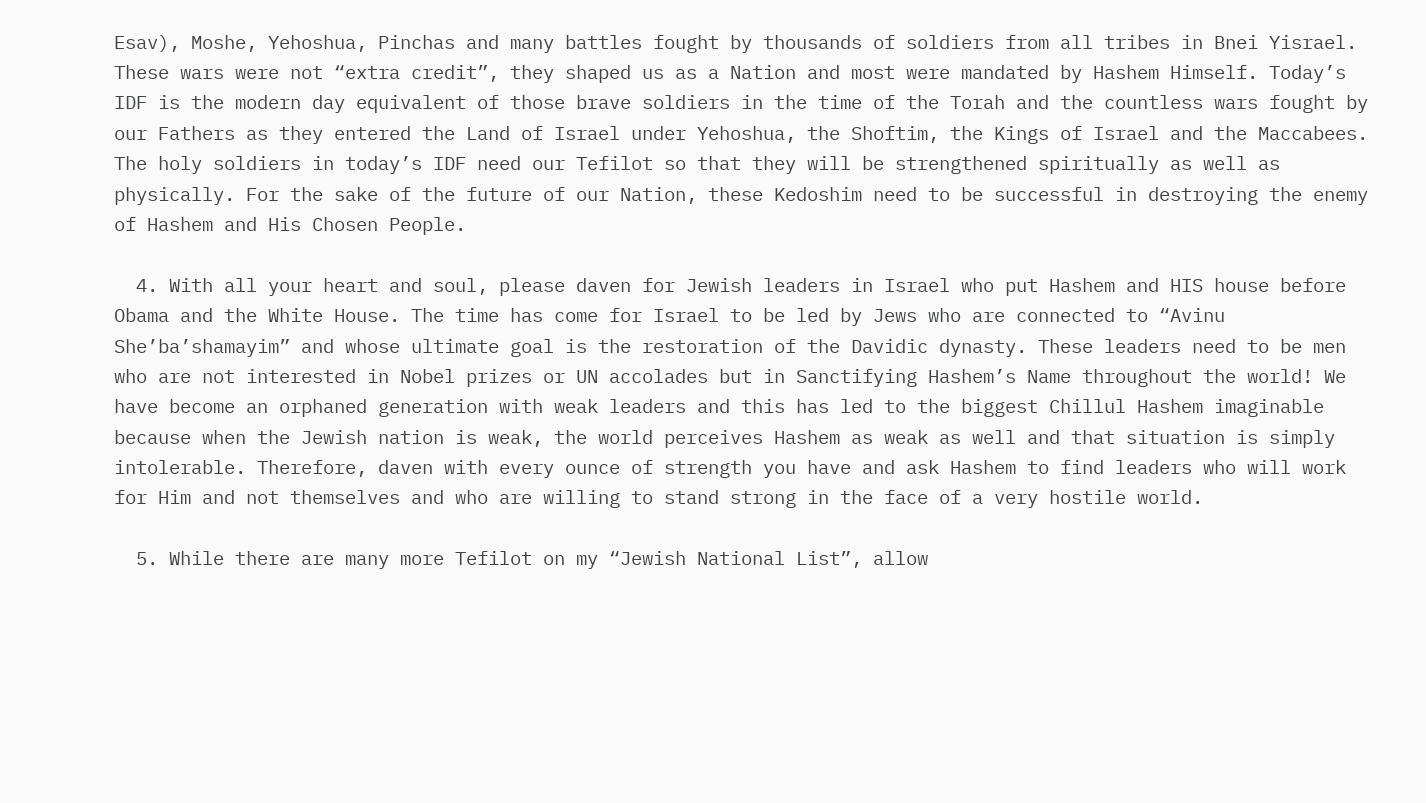Esav), Moshe, Yehoshua, Pinchas and many battles fought by thousands of soldiers from all tribes in Bnei Yisrael. These wars were not “extra credit”, they shaped us as a Nation and most were mandated by Hashem Himself. Today’s IDF is the modern day equivalent of those brave soldiers in the time of the Torah and the countless wars fought by our Fathers as they entered the Land of Israel under Yehoshua, the Shoftim, the Kings of Israel and the Maccabees. The holy soldiers in today’s IDF need our Tefilot so that they will be strengthened spiritually as well as physically. For the sake of the future of our Nation, these Kedoshim need to be successful in destroying the enemy of Hashem and His Chosen People.

  4. With all your heart and soul, please daven for Jewish leaders in Israel who put Hashem and HIS house before Obama and the White House. The time has come for Israel to be led by Jews who are connected to “Avinu She’ba’shamayim” and whose ultimate goal is the restoration of the Davidic dynasty. These leaders need to be men who are not interested in Nobel prizes or UN accolades but in Sanctifying Hashem’s Name throughout the world! We have become an orphaned generation with weak leaders and this has led to the biggest Chillul Hashem imaginable because when the Jewish nation is weak, the world perceives Hashem as weak as well and that situation is simply intolerable. Therefore, daven with every ounce of strength you have and ask Hashem to find leaders who will work for Him and not themselves and who are willing to stand strong in the face of a very hostile world.

  5. While there are many more Tefilot on my “Jewish National List”, allow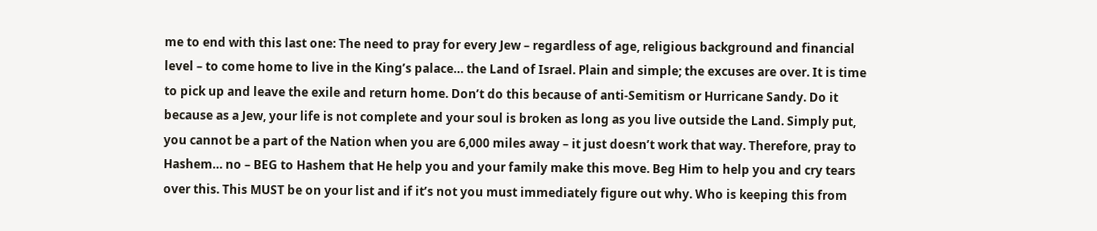me to end with this last one: The need to pray for every Jew – regardless of age, religious background and financial level – to come home to live in the King’s palace… the Land of Israel. Plain and simple; the excuses are over. It is time to pick up and leave the exile and return home. Don’t do this because of anti-Semitism or Hurricane Sandy. Do it because as a Jew, your life is not complete and your soul is broken as long as you live outside the Land. Simply put, you cannot be a part of the Nation when you are 6,000 miles away – it just doesn’t work that way. Therefore, pray to Hashem… no – BEG to Hashem that He help you and your family make this move. Beg Him to help you and cry tears over this. This MUST be on your list and if it’s not you must immediately figure out why. Who is keeping this from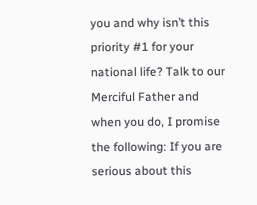you and why isn’t this priority #1 for your national life? Talk to our Merciful Father and when you do, I promise the following: If you are serious about this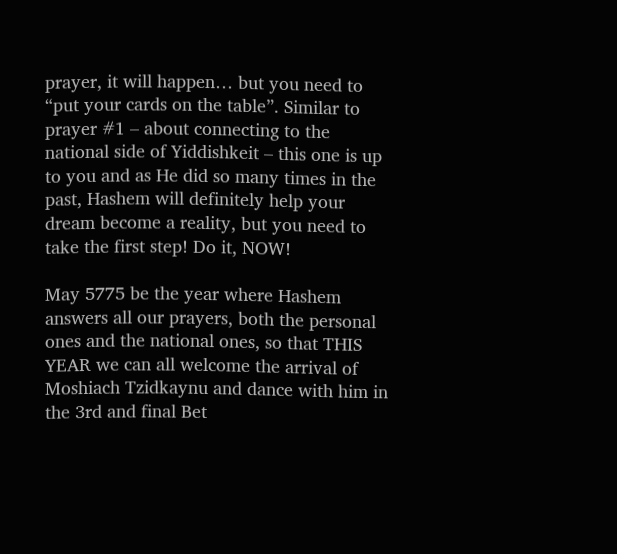prayer, it will happen… but you need to “put your cards on the table”. Similar to prayer #1 – about connecting to the national side of Yiddishkeit – this one is up to you and as He did so many times in the past, Hashem will definitely help your dream become a reality, but you need to take the first step! Do it, NOW!

May 5775 be the year where Hashem answers all our prayers, both the personal ones and the national ones, so that THIS YEAR we can all welcome the arrival of Moshiach Tzidkaynu and dance with him in the 3rd and final Bet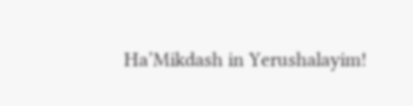Ha’Mikdash in Yerushalayim!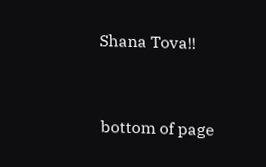Shana Tova!!


bottom of page